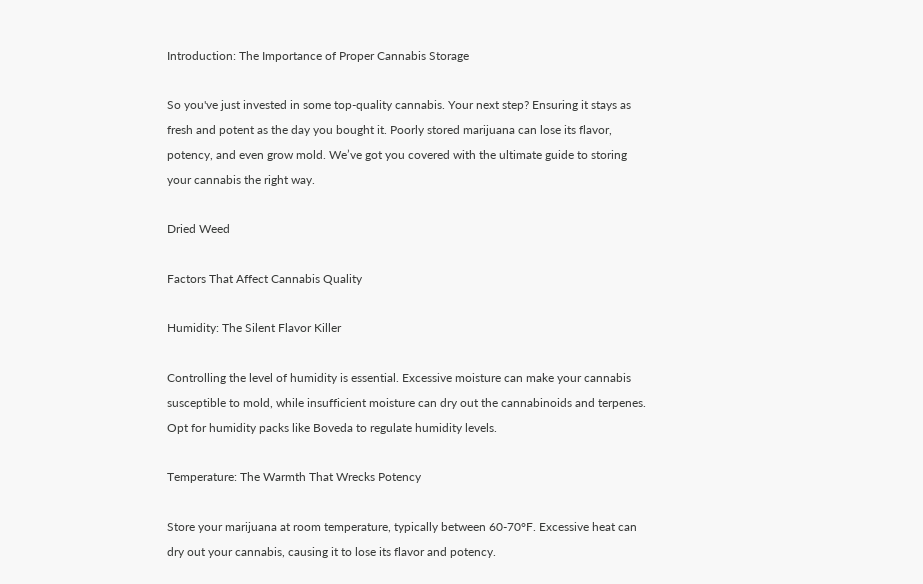Introduction: The Importance of Proper Cannabis Storage

So you've just invested in some top-quality cannabis. Your next step? Ensuring it stays as fresh and potent as the day you bought it. Poorly stored marijuana can lose its flavor, potency, and even grow mold. We’ve got you covered with the ultimate guide to storing your cannabis the right way.

Dried Weed

Factors That Affect Cannabis Quality

Humidity: The Silent Flavor Killer

Controlling the level of humidity is essential. Excessive moisture can make your cannabis susceptible to mold, while insufficient moisture can dry out the cannabinoids and terpenes. Opt for humidity packs like Boveda to regulate humidity levels.

Temperature: The Warmth That Wrecks Potency

Store your marijuana at room temperature, typically between 60-70°F. Excessive heat can dry out your cannabis, causing it to lose its flavor and potency.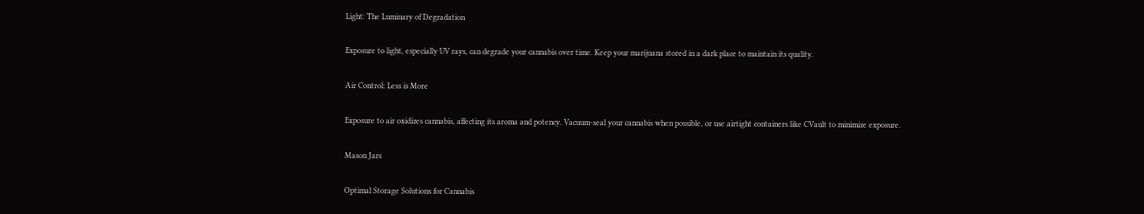Light: The Luminary of Degradation

Exposure to light, especially UV rays, can degrade your cannabis over time. Keep your marijuana stored in a dark place to maintain its quality.

Air Control: Less is More

Exposure to air oxidizes cannabis, affecting its aroma and potency. Vacuum-seal your cannabis when possible, or use airtight containers like CVault to minimize exposure.

Mason Jars

Optimal Storage Solutions for Cannabis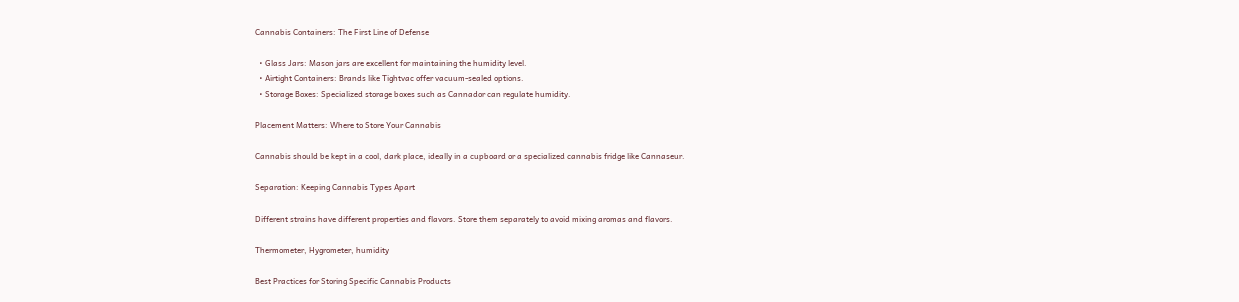Cannabis Containers: The First Line of Defense

  • Glass Jars: Mason jars are excellent for maintaining the humidity level.
  • Airtight Containers: Brands like Tightvac offer vacuum-sealed options.
  • Storage Boxes: Specialized storage boxes such as Cannador can regulate humidity.

Placement Matters: Where to Store Your Cannabis

Cannabis should be kept in a cool, dark place, ideally in a cupboard or a specialized cannabis fridge like Cannaseur.

Separation: Keeping Cannabis Types Apart

Different strains have different properties and flavors. Store them separately to avoid mixing aromas and flavors.

Thermometer, Hygrometer, humidity

Best Practices for Storing Specific Cannabis Products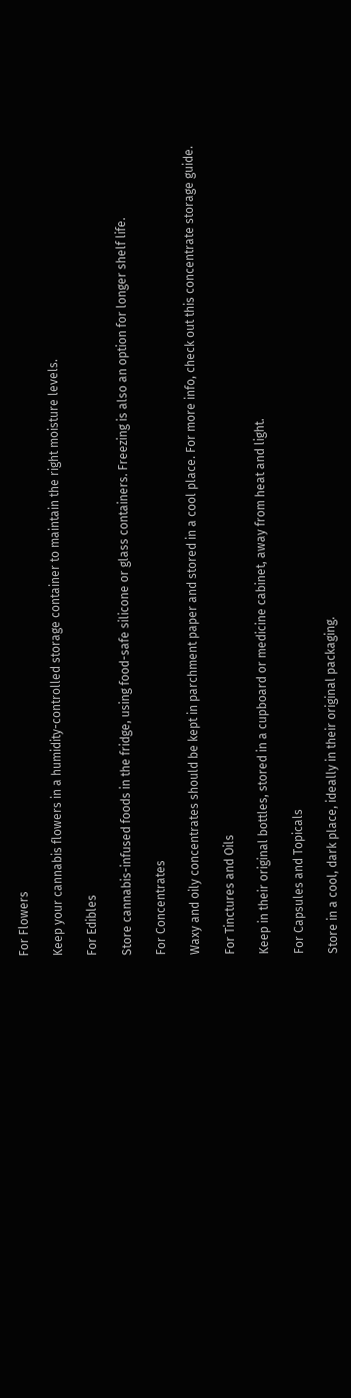For Flowers

Keep your cannabis flowers in a humidity-controlled storage container to maintain the right moisture levels.

For Edibles

Store cannabis-infused foods in the fridge, using food-safe silicone or glass containers. Freezing is also an option for longer shelf life.

For Concentrates

Waxy and oily concentrates should be kept in parchment paper and stored in a cool place. For more info, check out this concentrate storage guide.

For Tinctures and Oils

Keep in their original bottles, stored in a cupboard or medicine cabinet, away from heat and light.

For Capsules and Topicals

Store in a cool, dark place, ideally in their original packaging.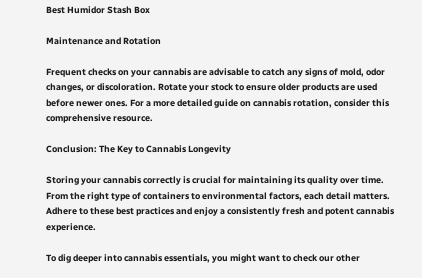Best Humidor Stash Box

Maintenance and Rotation

Frequent checks on your cannabis are advisable to catch any signs of mold, odor changes, or discoloration. Rotate your stock to ensure older products are used before newer ones. For a more detailed guide on cannabis rotation, consider this comprehensive resource.

Conclusion: The Key to Cannabis Longevity

Storing your cannabis correctly is crucial for maintaining its quality over time. From the right type of containers to environmental factors, each detail matters. Adhere to these best practices and enjoy a consistently fresh and potent cannabis experience.

To dig deeper into cannabis essentials, you might want to check our other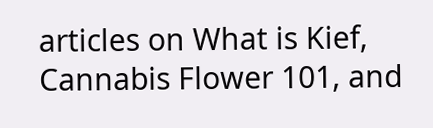articles on What is Kief, Cannabis Flower 101, and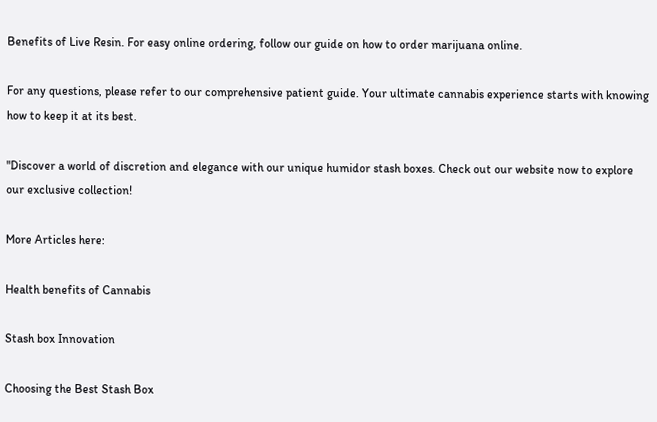Benefits of Live Resin. For easy online ordering, follow our guide on how to order marijuana online.

For any questions, please refer to our comprehensive patient guide. Your ultimate cannabis experience starts with knowing how to keep it at its best.

"Discover a world of discretion and elegance with our unique humidor stash boxes. Check out our website now to explore our exclusive collection!

More Articles here:

Health benefits of Cannabis

Stash box Innovation

Choosing the Best Stash Box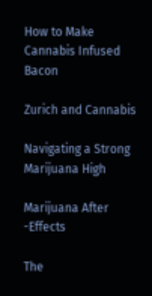How to Make Cannabis Infused Bacon

Zurich and Cannabis

Navigating a Strong Marijuana High

Marijuana After -Effects

The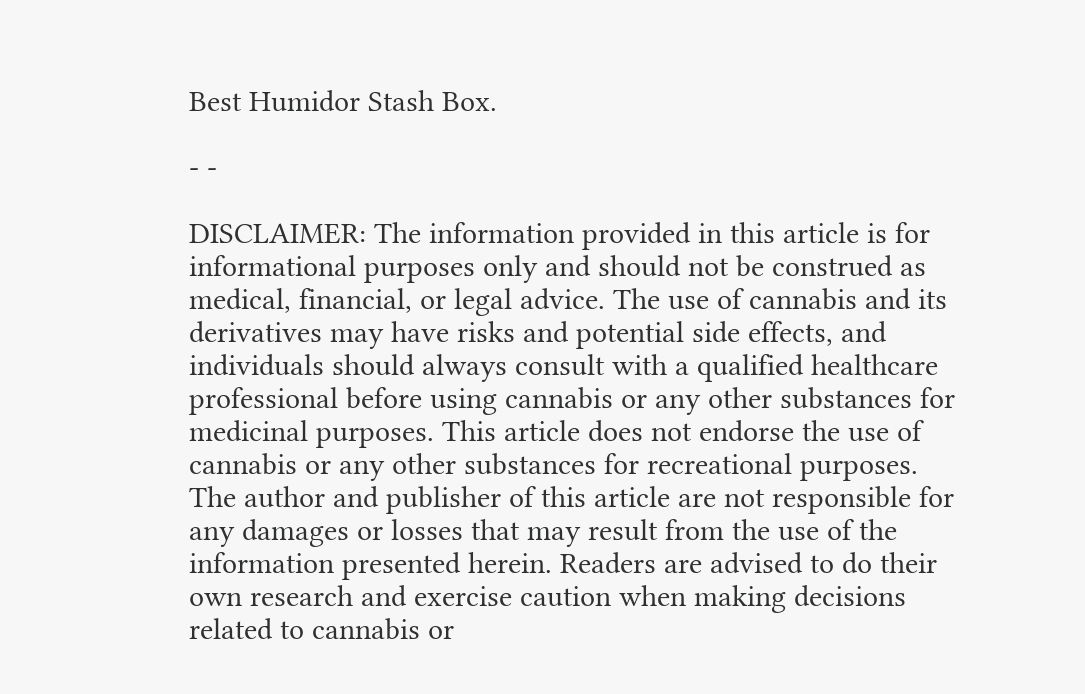Best Humidor Stash Box.

- -

DISCLAIMER: The information provided in this article is for informational purposes only and should not be construed as medical, financial, or legal advice. The use of cannabis and its derivatives may have risks and potential side effects, and individuals should always consult with a qualified healthcare professional before using cannabis or any other substances for medicinal purposes. This article does not endorse the use of cannabis or any other substances for recreational purposes. The author and publisher of this article are not responsible for any damages or losses that may result from the use of the information presented herein. Readers are advised to do their own research and exercise caution when making decisions related to cannabis or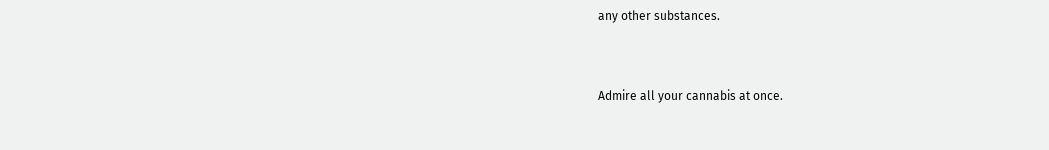any other substances.


Admire all your cannabis at once.